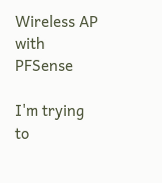Wireless AP with PFSense

I'm trying to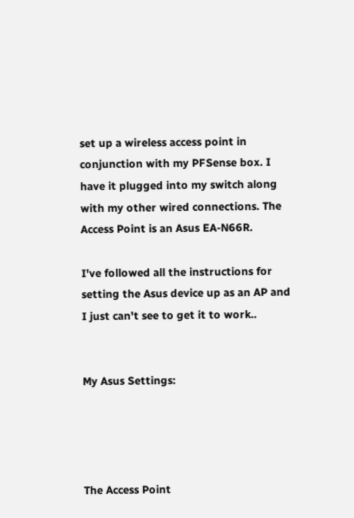set up a wireless access point in conjunction with my PFSense box. I have it plugged into my switch along with my other wired connections. The Access Point is an Asus EA-N66R.

I've followed all the instructions for setting the Asus device up as an AP and I just can't see to get it to work..


My Asus Settings:




The Access Point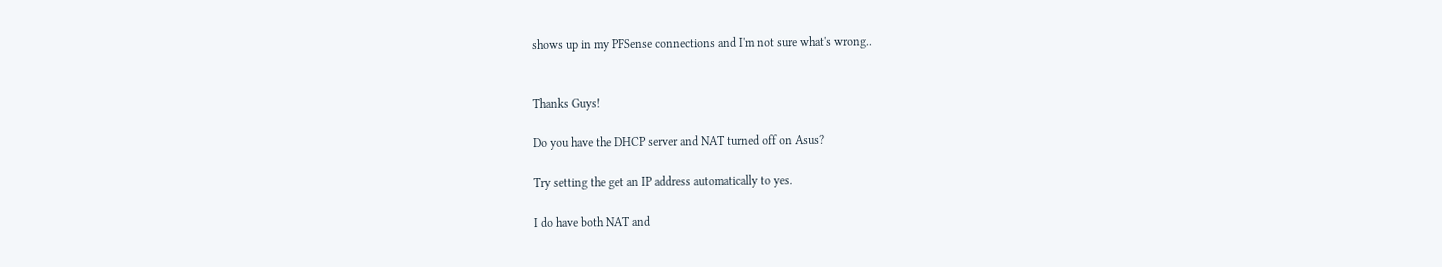shows up in my PFSense connections and I'm not sure what's wrong..


Thanks Guys!

Do you have the DHCP server and NAT turned off on Asus?

Try setting the get an IP address automatically to yes.

I do have both NAT and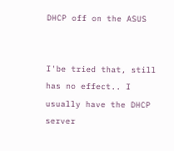DHCP off on the ASUS


I'be tried that, still has no effect.. I usually have the DHCP server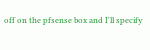off on the pfsense box and I'll specify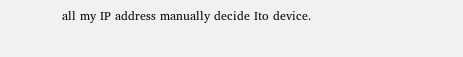all my IP address manually decide Ito device.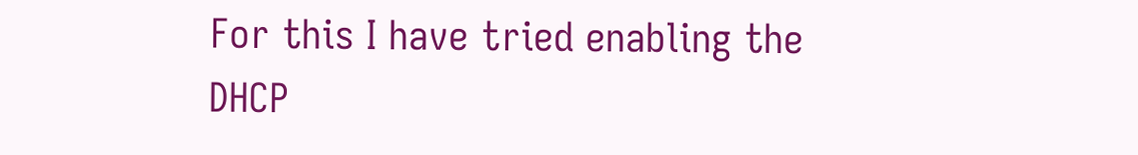For this I have tried enabling the DHCP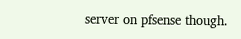server on pfsense though.